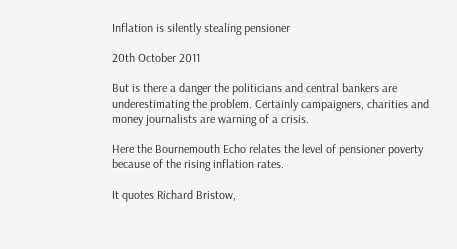Inflation is silently stealing pensioner

20th October 2011

But is there a danger the politicians and central bankers are underestimating the problem. Certainly campaigners, charities and money journalists are warning of a crisis.

Here the Bournemouth Echo relates the level of pensioner poverty because of the rising inflation rates.

It quotes Richard Bristow,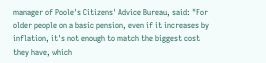manager of Poole's Citizens' Advice Bureau, said: "For older people on a basic pension, even if it increases by inflation, it's not enough to match the biggest cost they have, which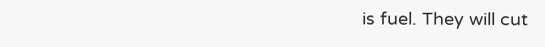is fuel. They will cut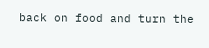back on food and turn the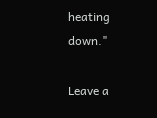heating down."

Leave a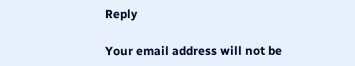Reply

Your email address will not be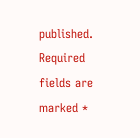published. Required fields are marked *